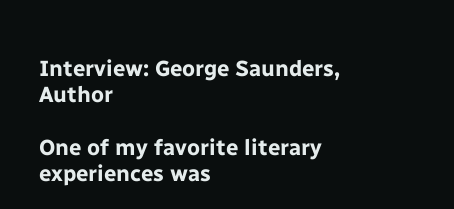Interview: George Saunders, Author

One of my favorite literary experiences was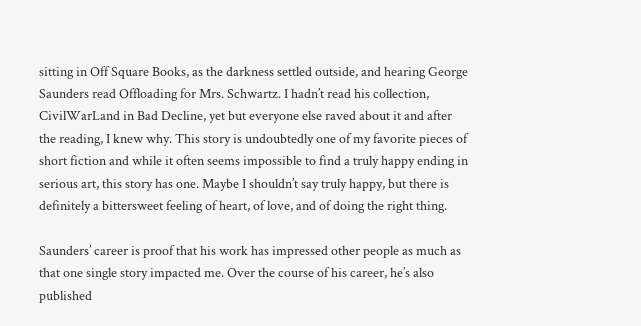sitting in Off Square Books, as the darkness settled outside, and hearing George Saunders read Offloading for Mrs. Schwartz. I hadn’t read his collection, CivilWarLand in Bad Decline, yet but everyone else raved about it and after the reading, I knew why. This story is undoubtedly one of my favorite pieces of short fiction and while it often seems impossible to find a truly happy ending in serious art, this story has one. Maybe I shouldn’t say truly happy, but there is definitely a bittersweet feeling of heart, of love, and of doing the right thing.

Saunders’ career is proof that his work has impressed other people as much as that one single story impacted me. Over the course of his career, he’s also published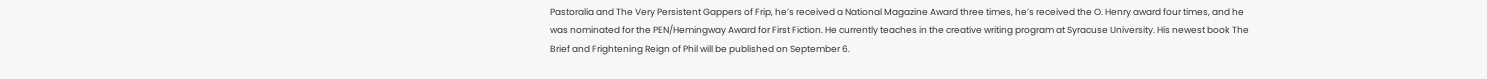Pastoralia and The Very Persistent Gappers of Frip, he’s received a National Magazine Award three times, he’s received the O. Henry award four times, and he was nominated for the PEN/Hemingway Award for First Fiction. He currently teaches in the creative writing program at Syracuse University. His newest book The Brief and Frightening Reign of Phil will be published on September 6.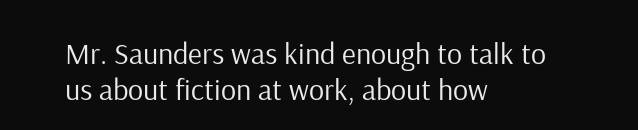Mr. Saunders was kind enough to talk to us about fiction at work, about how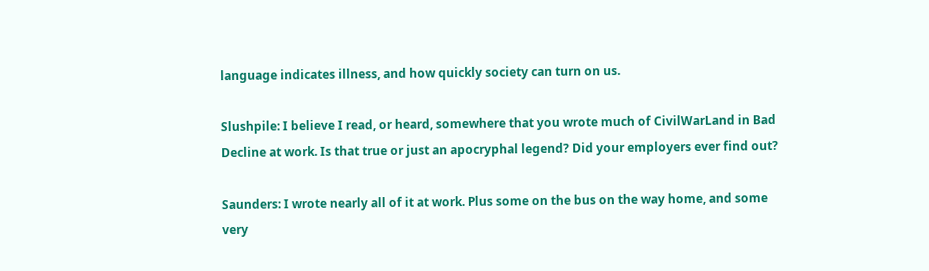language indicates illness, and how quickly society can turn on us.

Slushpile: I believe I read, or heard, somewhere that you wrote much of CivilWarLand in Bad Decline at work. Is that true or just an apocryphal legend? Did your employers ever find out?

Saunders: I wrote nearly all of it at work. Plus some on the bus on the way home, and some very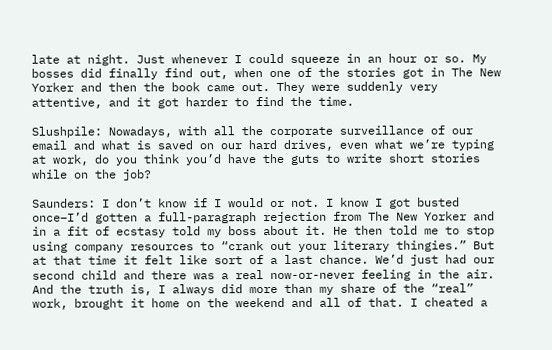late at night. Just whenever I could squeeze in an hour or so. My bosses did finally find out, when one of the stories got in The New Yorker and then the book came out. They were suddenly very attentive, and it got harder to find the time.

Slushpile: Nowadays, with all the corporate surveillance of our email and what is saved on our hard drives, even what we’re typing at work, do you think you’d have the guts to write short stories while on the job?

Saunders: I don’t know if I would or not. I know I got busted once–I’d gotten a full-paragraph rejection from The New Yorker and in a fit of ecstasy told my boss about it. He then told me to stop using company resources to “crank out your literary thingies.” But at that time it felt like sort of a last chance. We’d just had our second child and there was a real now-or-never feeling in the air. And the truth is, I always did more than my share of the “real” work, brought it home on the weekend and all of that. I cheated a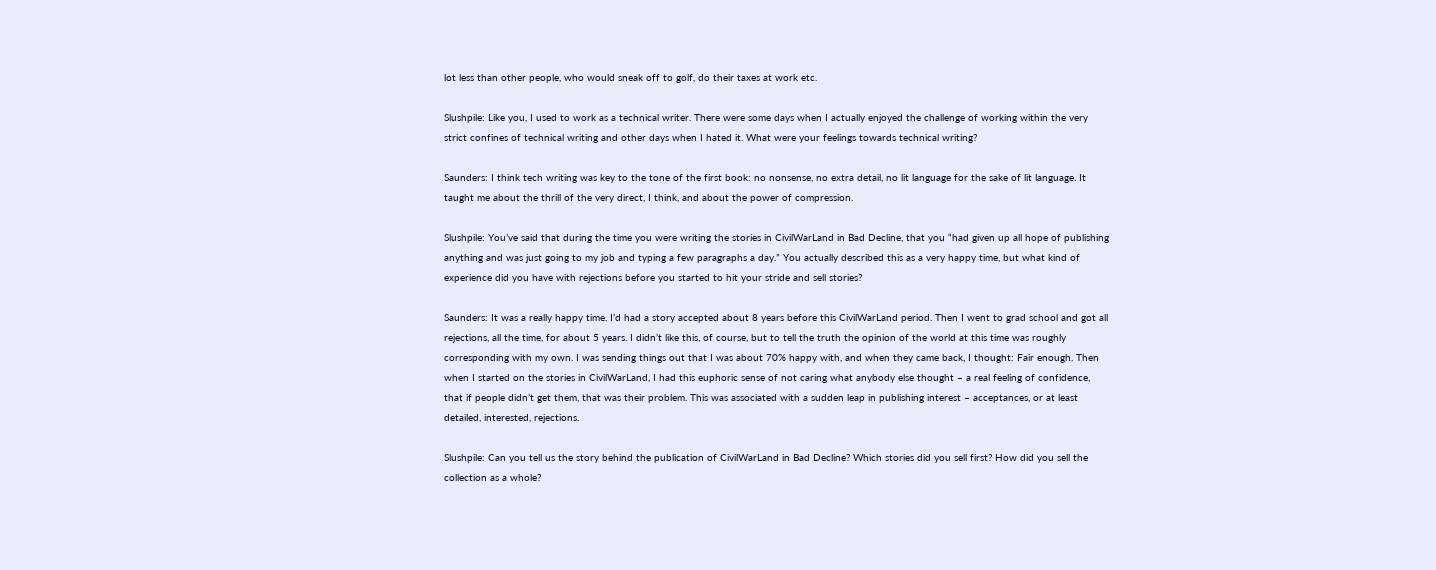lot less than other people, who would sneak off to golf, do their taxes at work etc.

Slushpile: Like you, I used to work as a technical writer. There were some days when I actually enjoyed the challenge of working within the very strict confines of technical writing and other days when I hated it. What were your feelings towards technical writing?

Saunders: I think tech writing was key to the tone of the first book: no nonsense, no extra detail, no lit language for the sake of lit language. It taught me about the thrill of the very direct, I think, and about the power of compression.

Slushpile: You’ve said that during the time you were writing the stories in CivilWarLand in Bad Decline, that you “had given up all hope of publishing anything and was just going to my job and typing a few paragraphs a day.” You actually described this as a very happy time, but what kind of experience did you have with rejections before you started to hit your stride and sell stories?

Saunders: It was a really happy time. I’d had a story accepted about 8 years before this CivilWarLand period. Then I went to grad school and got all rejections, all the time, for about 5 years. I didn’t like this, of course, but to tell the truth the opinion of the world at this time was roughly corresponding with my own. I was sending things out that I was about 70% happy with, and when they came back, I thought: Fair enough. Then when I started on the stories in CivilWarLand, I had this euphoric sense of not caring what anybody else thought – a real feeling of confidence, that if people didn’t get them, that was their problem. This was associated with a sudden leap in publishing interest – acceptances, or at least detailed, interested, rejections.

Slushpile: Can you tell us the story behind the publication of CivilWarLand in Bad Decline? Which stories did you sell first? How did you sell the collection as a whole?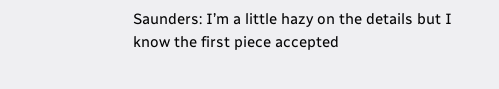Saunders: I’m a little hazy on the details but I know the first piece accepted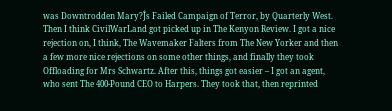was Downtrodden Mary?Ĵs Failed Campaign of Terror, by Quarterly West. Then I think CivilWarLand got picked up in The Kenyon Review. I got a nice rejection on, I think, The Wavemaker Falters from The New Yorker and then a few more nice rejections on some other things, and finally they took Offloading for Mrs Schwartz. After this, things got easier – I got an agent, who sent The 400-Pound CEO to Harpers. They took that, then reprinted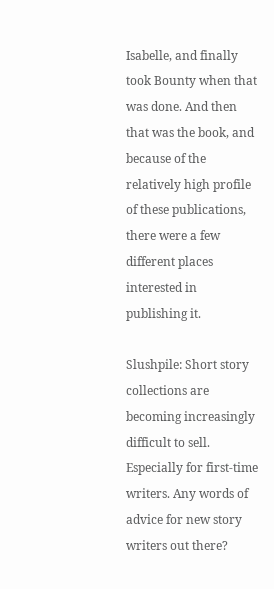Isabelle, and finally took Bounty when that was done. And then that was the book, and because of the relatively high profile of these publications, there were a few different places interested in publishing it.

Slushpile: Short story collections are becoming increasingly difficult to sell. Especially for first-time writers. Any words of advice for new story writers out there?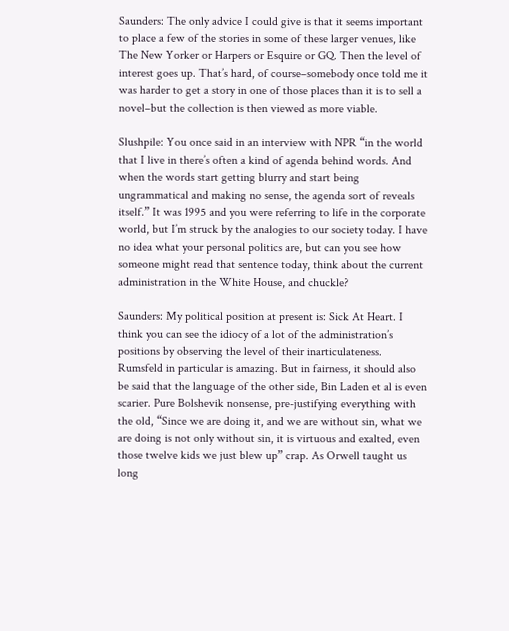Saunders: The only advice I could give is that it seems important to place a few of the stories in some of these larger venues, like The New Yorker or Harpers or Esquire or GQ. Then the level of interest goes up. That’s hard, of course–somebody once told me it was harder to get a story in one of those places than it is to sell a novel–but the collection is then viewed as more viable.

Slushpile: You once said in an interview with NPR “in the world that I live in there’s often a kind of agenda behind words. And when the words start getting blurry and start being ungrammatical and making no sense, the agenda sort of reveals itself.” It was 1995 and you were referring to life in the corporate world, but I’m struck by the analogies to our society today. I have no idea what your personal politics are, but can you see how someone might read that sentence today, think about the current administration in the White House, and chuckle?

Saunders: My political position at present is: Sick At Heart. I think you can see the idiocy of a lot of the administration’s positions by observing the level of their inarticulateness. Rumsfeld in particular is amazing. But in fairness, it should also be said that the language of the other side, Bin Laden et al is even scarier. Pure Bolshevik nonsense, pre-justifying everything with the old, “Since we are doing it, and we are without sin, what we are doing is not only without sin, it is virtuous and exalted, even those twelve kids we just blew up” crap. As Orwell taught us long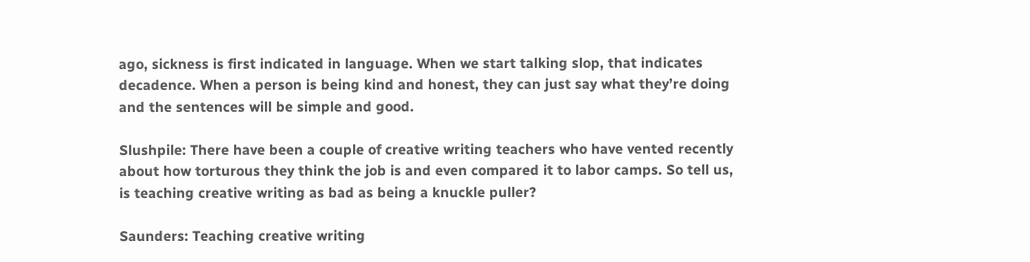ago, sickness is first indicated in language. When we start talking slop, that indicates decadence. When a person is being kind and honest, they can just say what they’re doing and the sentences will be simple and good.

Slushpile: There have been a couple of creative writing teachers who have vented recently about how torturous they think the job is and even compared it to labor camps. So tell us, is teaching creative writing as bad as being a knuckle puller?

Saunders: Teaching creative writing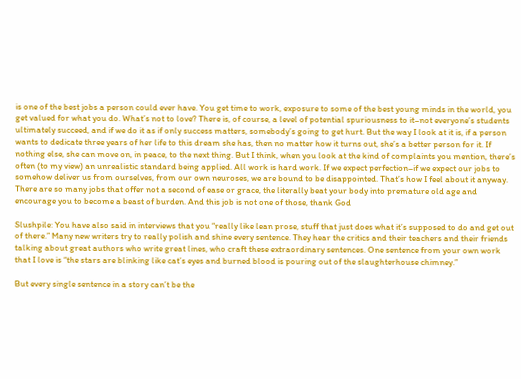is one of the best jobs a person could ever have. You get time to work, exposure to some of the best young minds in the world, you get valued for what you do. What’s not to love? There is, of course, a level of potential spuriousness to it–not everyone’s students ultimately succeed, and if we do it as if only success matters, somebody’s going to get hurt. But the way I look at it is, if a person wants to dedicate three years of her life to this dream she has, then no matter how it turns out, she’s a better person for it. If nothing else, she can move on, in peace, to the next thing. But I think, when you look at the kind of complaints you mention, there’s often (to my view) an unrealistic standard being applied. All work is hard work. If we expect perfection–if we expect our jobs to somehow deliver us from ourselves, from our own neuroses, we are bound to be disappointed. That’s how I feel about it anyway. There are so many jobs that offer not a second of ease or grace, the literally beat your body into premature old age and encourage you to become a beast of burden. And this job is not one of those, thank God

Slushpile: You have also said in interviews that you “really like lean prose, stuff that just does what it’s supposed to do and get out of there.” Many new writers try to really polish and shine every sentence. They hear the critics and their teachers and their friends talking about great authors who write great lines, who craft these extraordinary sentences. One sentence from your own work that I love is “the stars are blinking like cat’s eyes and burned blood is pouring out of the slaughterhouse chimney.”

But every single sentence in a story can’t be the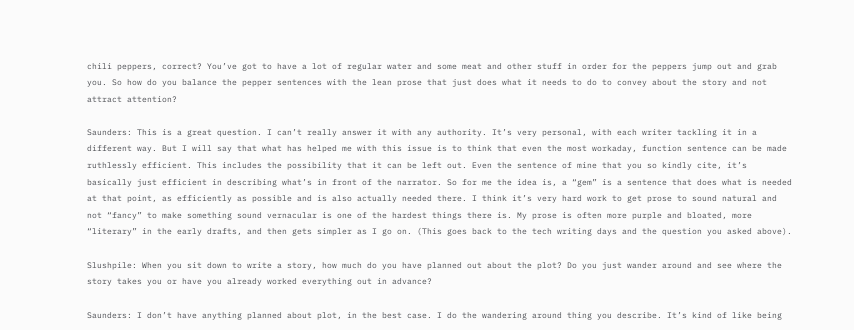chili peppers, correct? You’ve got to have a lot of regular water and some meat and other stuff in order for the peppers jump out and grab you. So how do you balance the pepper sentences with the lean prose that just does what it needs to do to convey about the story and not attract attention?

Saunders: This is a great question. I can’t really answer it with any authority. It’s very personal, with each writer tackling it in a different way. But I will say that what has helped me with this issue is to think that even the most workaday, function sentence can be made ruthlessly efficient. This includes the possibility that it can be left out. Even the sentence of mine that you so kindly cite, it’s basically just efficient in describing what’s in front of the narrator. So for me the idea is, a “gem” is a sentence that does what is needed at that point, as efficiently as possible and is also actually needed there. I think it’s very hard work to get prose to sound natural and not “fancy” to make something sound vernacular is one of the hardest things there is. My prose is often more purple and bloated, more “literary” in the early drafts, and then gets simpler as I go on. (This goes back to the tech writing days and the question you asked above).

Slushpile: When you sit down to write a story, how much do you have planned out about the plot? Do you just wander around and see where the story takes you or have you already worked everything out in advance?

Saunders: I don’t have anything planned about plot, in the best case. I do the wandering around thing you describe. It’s kind of like being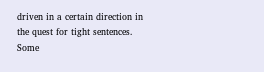driven in a certain direction in the quest for tight sentences. Some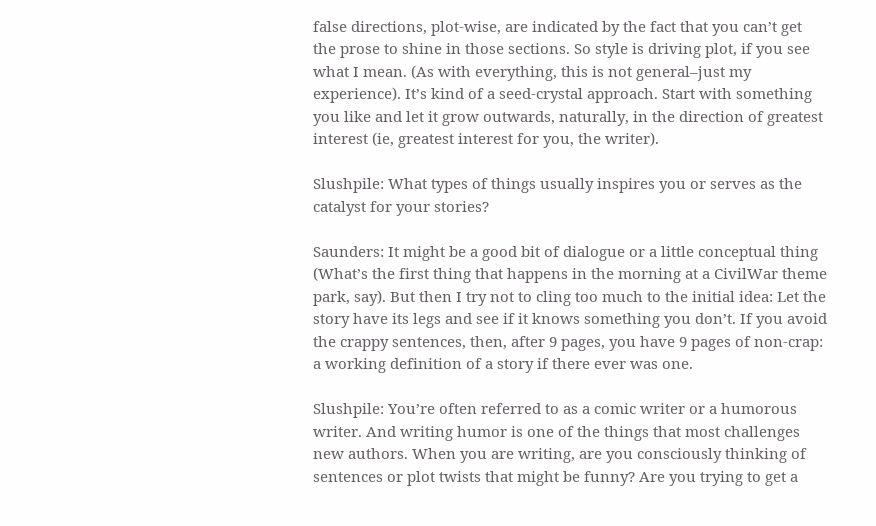false directions, plot-wise, are indicated by the fact that you can’t get the prose to shine in those sections. So style is driving plot, if you see what I mean. (As with everything, this is not general–just my experience). It’s kind of a seed-crystal approach. Start with something you like and let it grow outwards, naturally, in the direction of greatest interest (ie, greatest interest for you, the writer).

Slushpile: What types of things usually inspires you or serves as the catalyst for your stories?

Saunders: It might be a good bit of dialogue or a little conceptual thing (What’s the first thing that happens in the morning at a CivilWar theme park, say). But then I try not to cling too much to the initial idea: Let the story have its legs and see if it knows something you don’t. If you avoid the crappy sentences, then, after 9 pages, you have 9 pages of non-crap: a working definition of a story if there ever was one.

Slushpile: You’re often referred to as a comic writer or a humorous writer. And writing humor is one of the things that most challenges new authors. When you are writing, are you consciously thinking of sentences or plot twists that might be funny? Are you trying to get a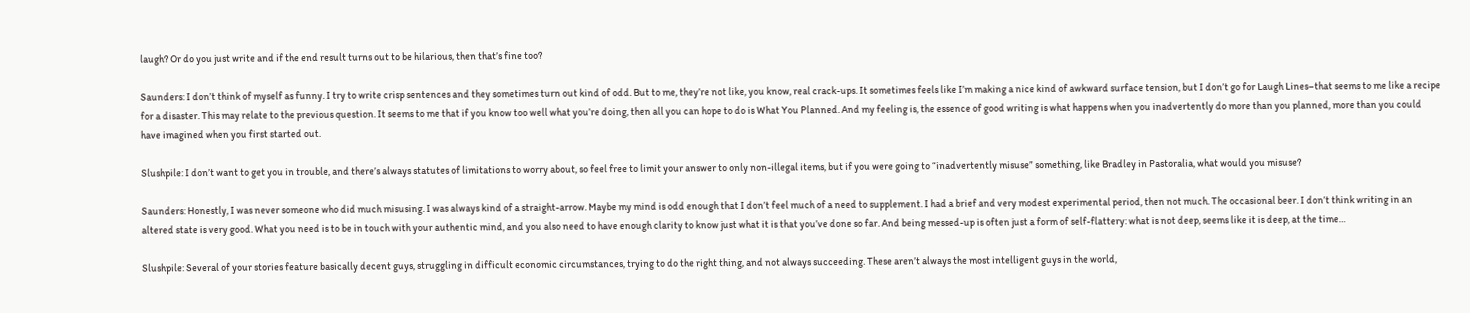laugh? Or do you just write and if the end result turns out to be hilarious, then that’s fine too?

Saunders: I don’t think of myself as funny. I try to write crisp sentences and they sometimes turn out kind of odd. But to me, they’re not like, you know, real crack-ups. It sometimes feels like I’m making a nice kind of awkward surface tension, but I don’t go for Laugh Lines–that seems to me like a recipe for a disaster. This may relate to the previous question. It seems to me that if you know too well what you’re doing, then all you can hope to do is What You Planned. And my feeling is, the essence of good writing is what happens when you inadvertently do more than you planned, more than you could have imagined when you first started out.

Slushpile: I don’t want to get you in trouble, and there’s always statutes of limitations to worry about, so feel free to limit your answer to only non-illegal items, but if you were going to “inadvertently misuse” something, like Bradley in Pastoralia, what would you misuse?

Saunders: Honestly, I was never someone who did much misusing. I was always kind of a straight-arrow. Maybe my mind is odd enough that I don’t feel much of a need to supplement. I had a brief and very modest experimental period, then not much. The occasional beer. I don’t think writing in an altered state is very good. What you need is to be in touch with your authentic mind, and you also need to have enough clarity to know just what it is that you’ve done so far. And being messed-up is often just a form of self-flattery: what is not deep, seems like it is deep, at the time…

Slushpile: Several of your stories feature basically decent guys, struggling in difficult economic circumstances, trying to do the right thing, and not always succeeding. These aren’t always the most intelligent guys in the world,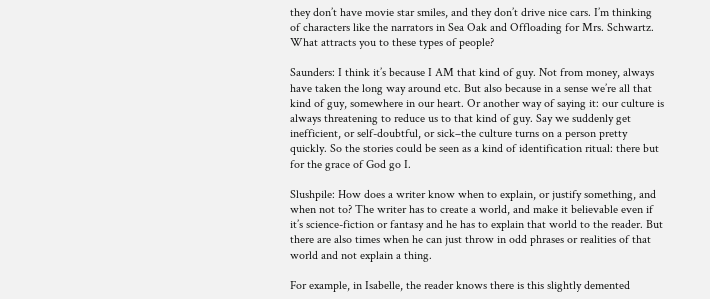they don’t have movie star smiles, and they don’t drive nice cars. I’m thinking of characters like the narrators in Sea Oak and Offloading for Mrs. Schwartz. What attracts you to these types of people?

Saunders: I think it’s because I AM that kind of guy. Not from money, always have taken the long way around etc. But also because in a sense we’re all that kind of guy, somewhere in our heart. Or another way of saying it: our culture is always threatening to reduce us to that kind of guy. Say we suddenly get inefficient, or self-doubtful, or sick–the culture turns on a person pretty quickly. So the stories could be seen as a kind of identification ritual: there but for the grace of God go I.

Slushpile: How does a writer know when to explain, or justify something, and when not to? The writer has to create a world, and make it believable even if it’s science-fiction or fantasy and he has to explain that world to the reader. But there are also times when he can just throw in odd phrases or realities of that world and not explain a thing.

For example, in Isabelle, the reader knows there is this slightly demented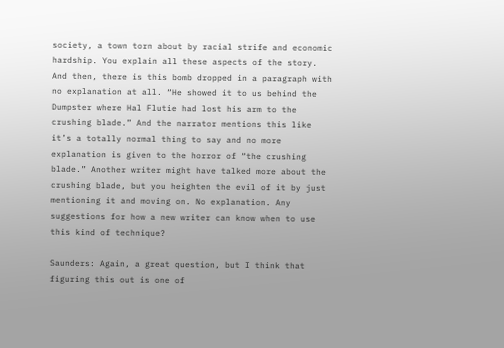society, a town torn about by racial strife and economic hardship. You explain all these aspects of the story. And then, there is this bomb dropped in a paragraph with no explanation at all. “He showed it to us behind the Dumpster where Hal Flutie had lost his arm to the crushing blade.” And the narrator mentions this like it’s a totally normal thing to say and no more explanation is given to the horror of “the crushing blade.” Another writer might have talked more about the crushing blade, but you heighten the evil of it by just mentioning it and moving on. No explanation. Any suggestions for how a new writer can know when to use this kind of technique?

Saunders: Again, a great question, but I think that figuring this out is one of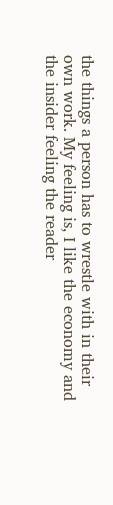the things a person has to wrestle with in their own work. My feeling is, I like the economy and the insider feeling the reader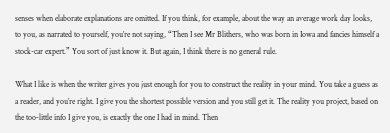senses when elaborate explanations are omitted. If you think, for example, about the way an average work day looks, to you, as narrated to yourself, you’re not saying, “Then I see Mr Blithers, who was born in Iowa and fancies himself a stock-car expert.” You sort of just know it. But again, I think there is no general rule.

What I like is when the writer gives you just enough for you to construct the reality in your mind. You take a guess as a reader, and you’re right. I give you the shortest possible version and you still get it. The reality you project, based on the too-little info I give you, is exactly the one I had in mind. Then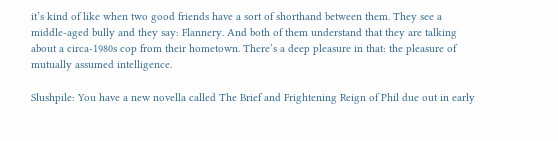it’s kind of like when two good friends have a sort of shorthand between them. They see a middle-aged bully and they say: Flannery. And both of them understand that they are talking about a circa-1980s cop from their hometown. There’s a deep pleasure in that: the pleasure of mutually assumed intelligence.

Slushpile: You have a new novella called The Brief and Frightening Reign of Phil due out in early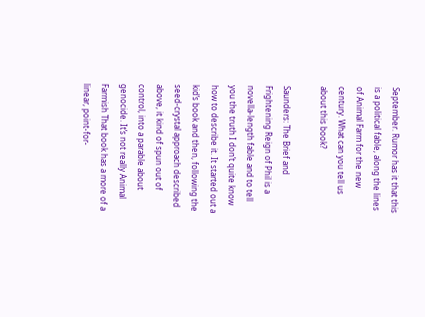September. Rumor has it that this is a political fable, along the lines of Animal Farm for the new century. What can you tell us about this book?

Saunders: The Brief and Frightening Reign of Phil is a novella-length fable and to tell you the truth I don’t quite know how to describe it. It started out a kid’s book and then, following the seed-crystal approach described above, it kind of spun out of control, into a parable about genocide. It’s not really Animal Farmish That book has a more of a linear, point-for-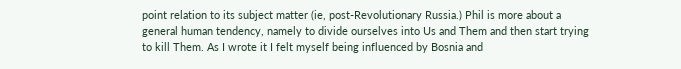point relation to its subject matter (ie, post-Revolutionary Russia.) Phil is more about a general human tendency, namely to divide ourselves into Us and Them and then start trying to kill Them. As I wrote it I felt myself being influenced by Bosnia and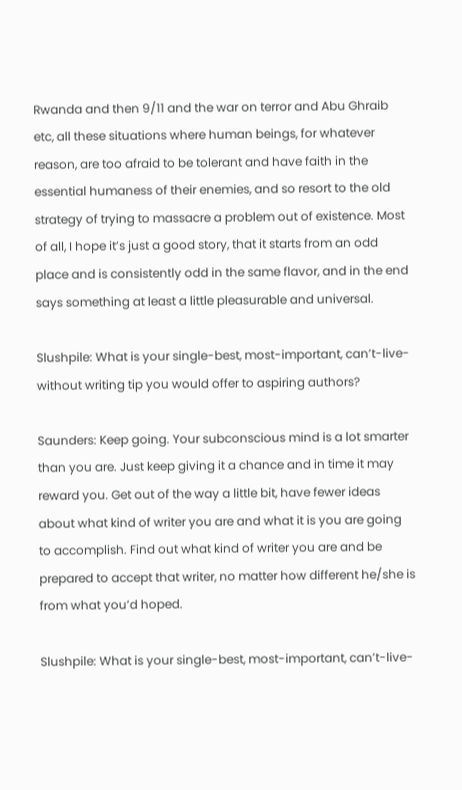Rwanda and then 9/11 and the war on terror and Abu Ghraib etc, all these situations where human beings, for whatever reason, are too afraid to be tolerant and have faith in the essential humaness of their enemies, and so resort to the old strategy of trying to massacre a problem out of existence. Most of all, I hope it’s just a good story, that it starts from an odd place and is consistently odd in the same flavor, and in the end says something at least a little pleasurable and universal.

Slushpile: What is your single-best, most-important, can’t-live-without writing tip you would offer to aspiring authors?

Saunders: Keep going. Your subconscious mind is a lot smarter than you are. Just keep giving it a chance and in time it may reward you. Get out of the way a little bit, have fewer ideas about what kind of writer you are and what it is you are going to accomplish. Find out what kind of writer you are and be prepared to accept that writer, no matter how different he/she is from what you’d hoped.

Slushpile: What is your single-best, most-important, can’t-live-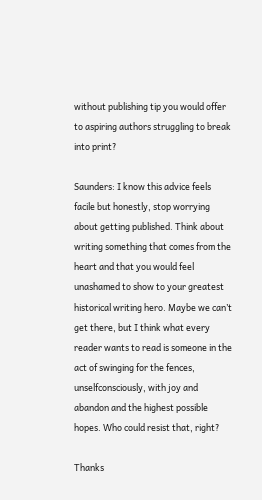without publishing tip you would offer to aspiring authors struggling to break into print?

Saunders: I know this advice feels facile but honestly, stop worrying about getting published. Think about writing something that comes from the heart and that you would feel unashamed to show to your greatest historical writing hero. Maybe we can’t get there, but I think what every reader wants to read is someone in the act of swinging for the fences, unselfconsciously, with joy and abandon and the highest possible hopes. Who could resist that, right?

Thanks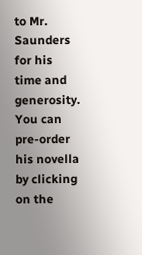to Mr. Saunders for his time and generosity. You can pre-order his novella by clicking on the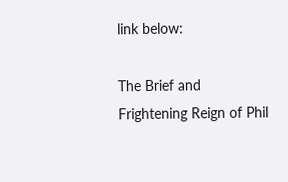link below:

The Brief and Frightening Reign of Phil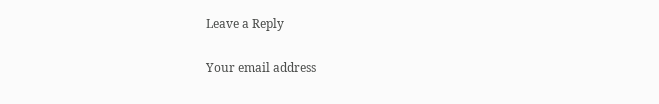Leave a Reply

Your email address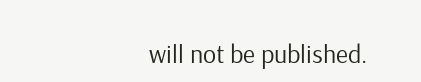will not be published.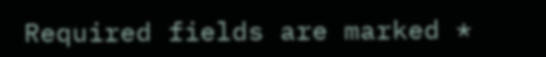Required fields are marked *